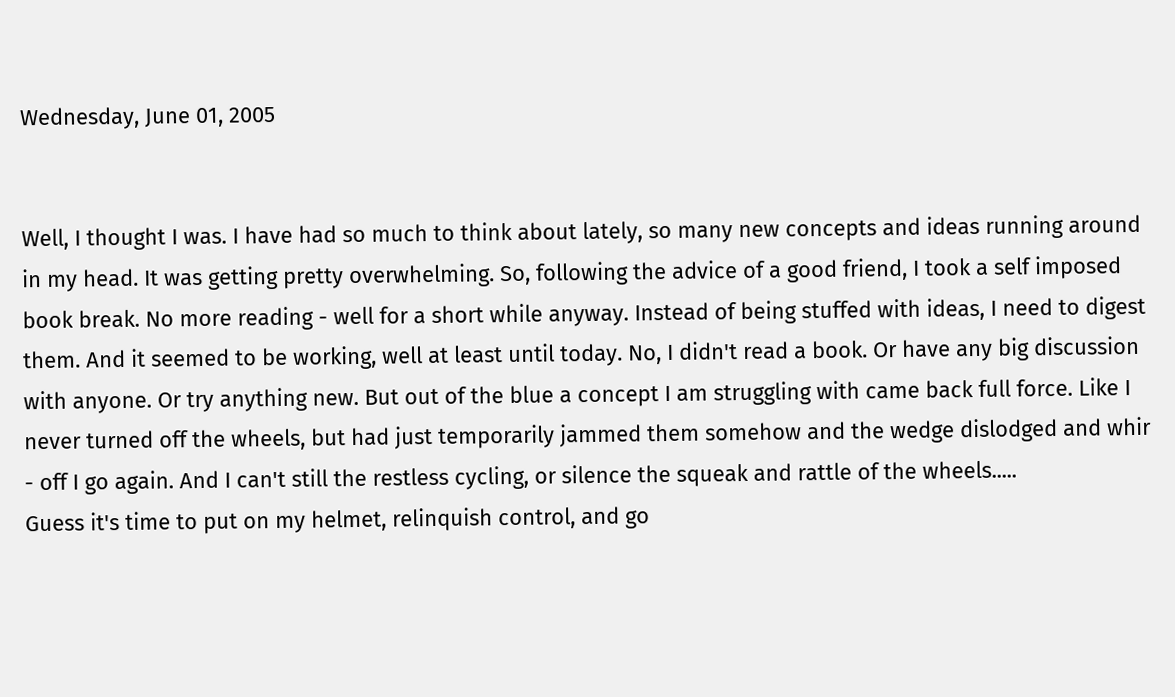Wednesday, June 01, 2005


Well, I thought I was. I have had so much to think about lately, so many new concepts and ideas running around in my head. It was getting pretty overwhelming. So, following the advice of a good friend, I took a self imposed book break. No more reading - well for a short while anyway. Instead of being stuffed with ideas, I need to digest them. And it seemed to be working, well at least until today. No, I didn't read a book. Or have any big discussion with anyone. Or try anything new. But out of the blue a concept I am struggling with came back full force. Like I never turned off the wheels, but had just temporarily jammed them somehow and the wedge dislodged and whir - off I go again. And I can't still the restless cycling, or silence the squeak and rattle of the wheels.....
Guess it's time to put on my helmet, relinquish control, and go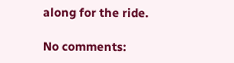along for the ride.

No comments: